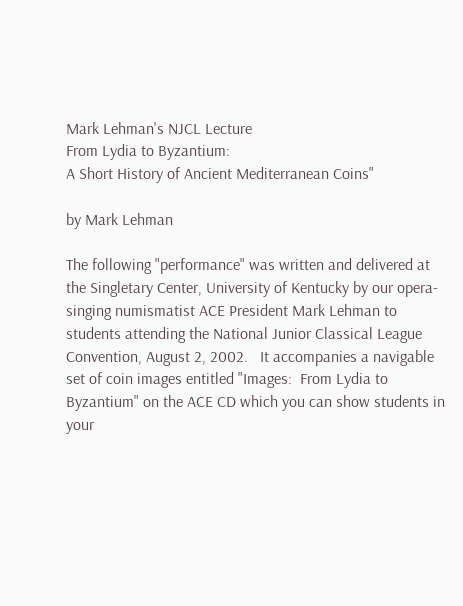Mark Lehman's NJCL Lecture
From Lydia to Byzantium:
A Short History of Ancient Mediterranean Coins"

by Mark Lehman

The following "performance" was written and delivered at the Singletary Center, University of Kentucky by our opera-singing numismatist ACE President Mark Lehman to students attending the National Junior Classical League Convention, August 2, 2002.   It accompanies a navigable set of coin images entitled "Images:  From Lydia to Byzantium" on the ACE CD which you can show students in your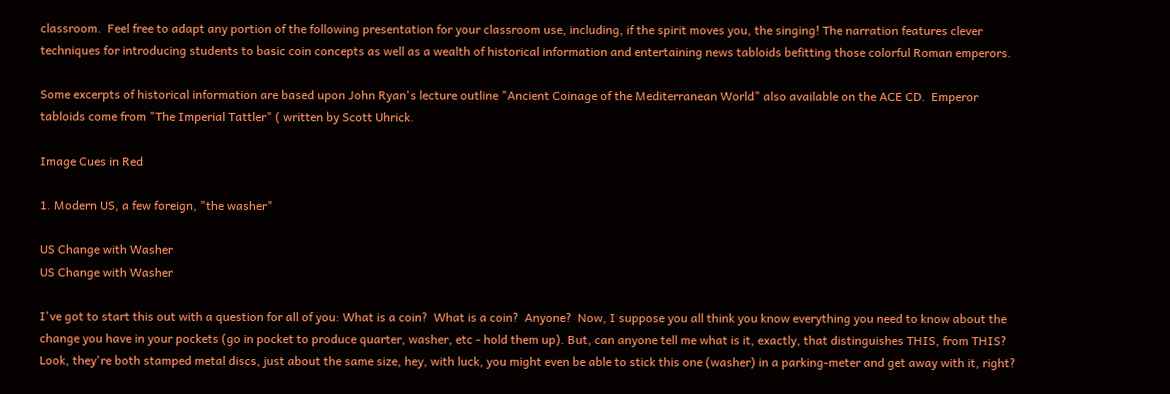classroom.  Feel free to adapt any portion of the following presentation for your classroom use, including, if the spirit moves you, the singing! The narration features clever techniques for introducing students to basic coin concepts as well as a wealth of historical information and entertaining news tabloids befitting those colorful Roman emperors.

Some excerpts of historical information are based upon John Ryan's lecture outline "Ancient Coinage of the Mediterranean World" also available on the ACE CD.  Emperor tabloids come from "The Imperial Tattler" ( written by Scott Uhrick.

Image Cues in Red

1. Modern US, a few foreign, "the washer"

US Change with Washer
US Change with Washer

I've got to start this out with a question for all of you: What is a coin?  What is a coin?  Anyone?  Now, I suppose you all think you know everything you need to know about the change you have in your pockets (go in pocket to produce quarter, washer, etc - hold them up). But, can anyone tell me what is it, exactly, that distinguishes THIS, from THIS?  Look, they're both stamped metal discs, just about the same size, hey, with luck, you might even be able to stick this one (washer) in a parking-meter and get away with it, right?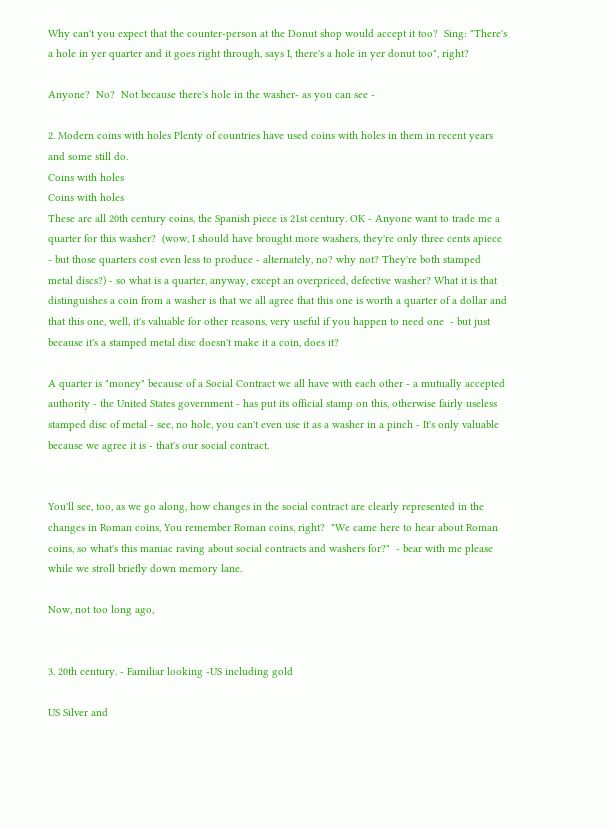Why can't you expect that the counter-person at the Donut shop would accept it too?  Sing: "There's a hole in yer quarter and it goes right through, says I, there's a hole in yer donut too", right?

Anyone?  No?  Not because there's hole in the washer- as you can see -

2. Modern coins with holes Plenty of countries have used coins with holes in them in recent years and some still do.
Coins with holes
Coins with holes
These are all 20th century coins, the Spanish piece is 21st century. OK - Anyone want to trade me a quarter for this washer?  (wow, I should have brought more washers, they're only three cents apiece - but those quarters cost even less to produce - alternately, no? why not? They're both stamped metal discs?) - so what is a quarter, anyway, except an overpriced, defective washer? What it is that distinguishes a coin from a washer is that we all agree that this one is worth a quarter of a dollar and that this one, well, it's valuable for other reasons, very useful if you happen to need one  - but just because it's a stamped metal disc doesn't make it a coin, does it?

A quarter is "money" because of a Social Contract we all have with each other - a mutually accepted authority - the United States government - has put its official stamp on this, otherwise fairly useless stamped disc of metal - see, no hole, you can't even use it as a washer in a pinch - It's only valuable because we agree it is - that's our social contract.


You'll see, too, as we go along, how changes in the social contract are clearly represented in the changes in Roman coins, You remember Roman coins, right?  "We came here to hear about Roman coins, so what's this maniac raving about social contracts and washers for?"  - bear with me please while we stroll briefly down memory lane.

Now, not too long ago,


3. 20th century. - Familiar looking -US including gold

US Silver and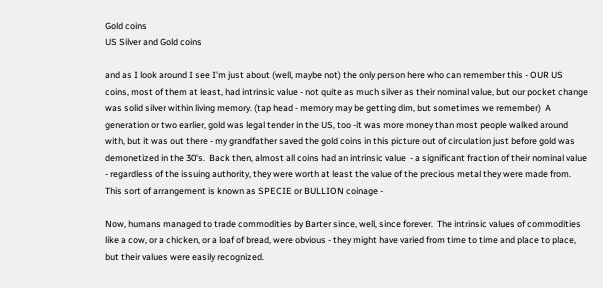Gold coins
US Silver and Gold coins

and as I look around I see I'm just about (well, maybe not) the only person here who can remember this - OUR US coins, most of them at least, had intrinsic value - not quite as much silver as their nominal value, but our pocket change was solid silver within living memory. (tap head - memory may be getting dim, but sometimes we remember)  A generation or two earlier, gold was legal tender in the US, too -it was more money than most people walked around with, but it was out there - my grandfather saved the gold coins in this picture out of circulation just before gold was demonetized in the 30's.  Back then, almost all coins had an intrinsic value  - a significant fraction of their nominal value - regardless of the issuing authority, they were worth at least the value of the precious metal they were made from.  This sort of arrangement is known as SPECIE or BULLION coinage -

Now, humans managed to trade commodities by Barter since, well, since forever.  The intrinsic values of commodities like a cow, or a chicken, or a loaf of bread, were obvious - they might have varied from time to time and place to place, but their values were easily recognized.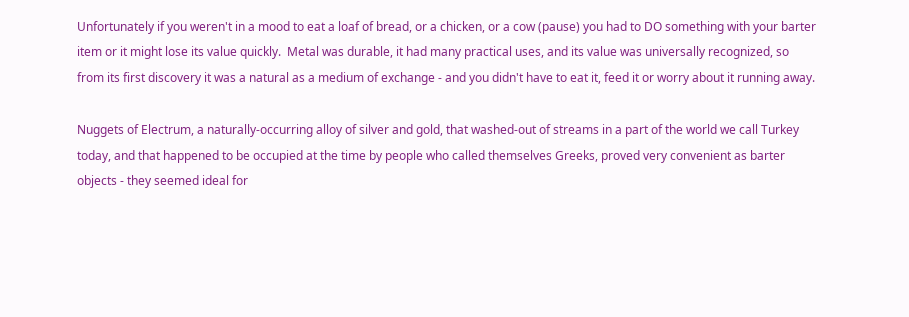Unfortunately if you weren't in a mood to eat a loaf of bread, or a chicken, or a cow (pause) you had to DO something with your barter item or it might lose its value quickly.  Metal was durable, it had many practical uses, and its value was universally recognized, so from its first discovery it was a natural as a medium of exchange - and you didn't have to eat it, feed it or worry about it running away.

Nuggets of Electrum, a naturally-occurring alloy of silver and gold, that washed-out of streams in a part of the world we call Turkey today, and that happened to be occupied at the time by people who called themselves Greeks, proved very convenient as barter objects - they seemed ideal for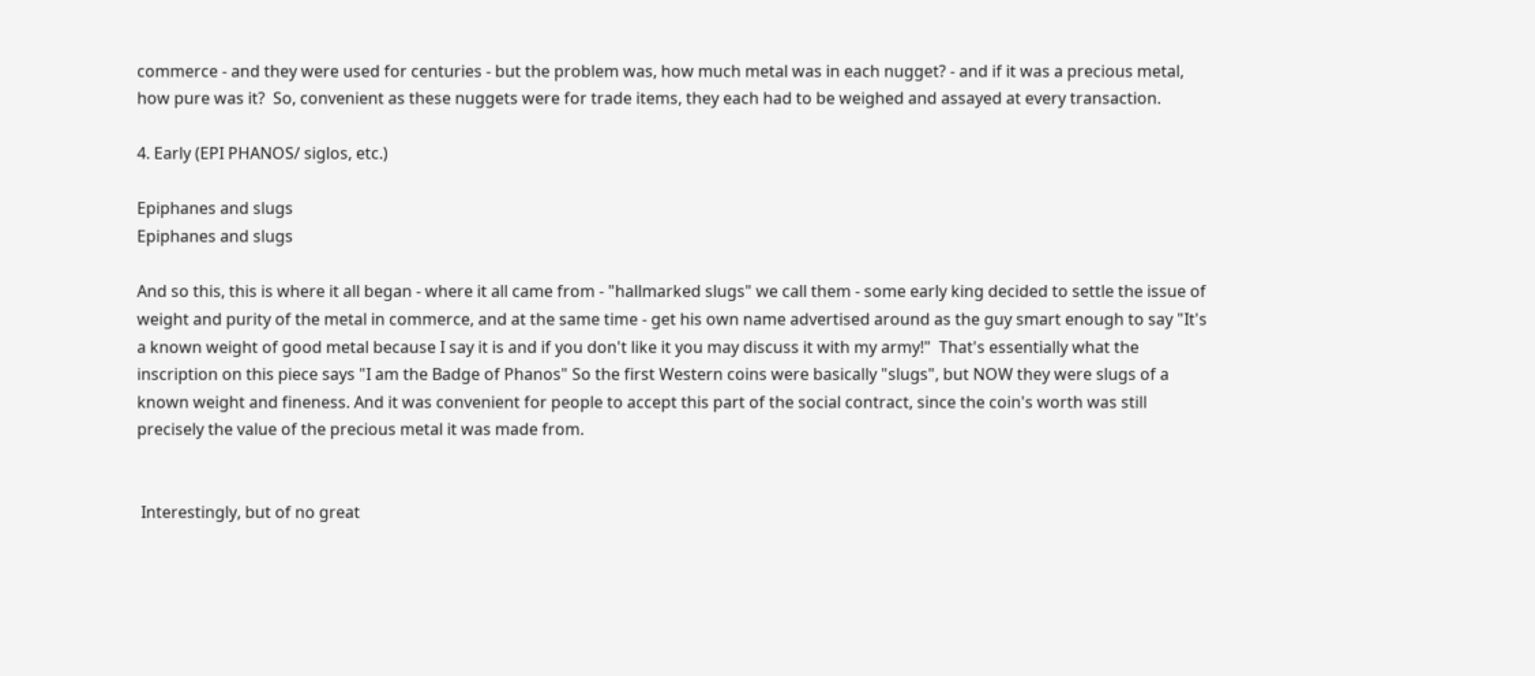commerce - and they were used for centuries - but the problem was, how much metal was in each nugget? - and if it was a precious metal, how pure was it?  So, convenient as these nuggets were for trade items, they each had to be weighed and assayed at every transaction.

4. Early (EPI PHANOS/ siglos, etc.)

Epiphanes and slugs
Epiphanes and slugs

And so this, this is where it all began - where it all came from - "hallmarked slugs" we call them - some early king decided to settle the issue of weight and purity of the metal in commerce, and at the same time - get his own name advertised around as the guy smart enough to say "It's a known weight of good metal because I say it is and if you don't like it you may discuss it with my army!"  That's essentially what the inscription on this piece says "I am the Badge of Phanos" So the first Western coins were basically "slugs", but NOW they were slugs of a known weight and fineness. And it was convenient for people to accept this part of the social contract, since the coin's worth was still precisely the value of the precious metal it was made from.


 Interestingly, but of no great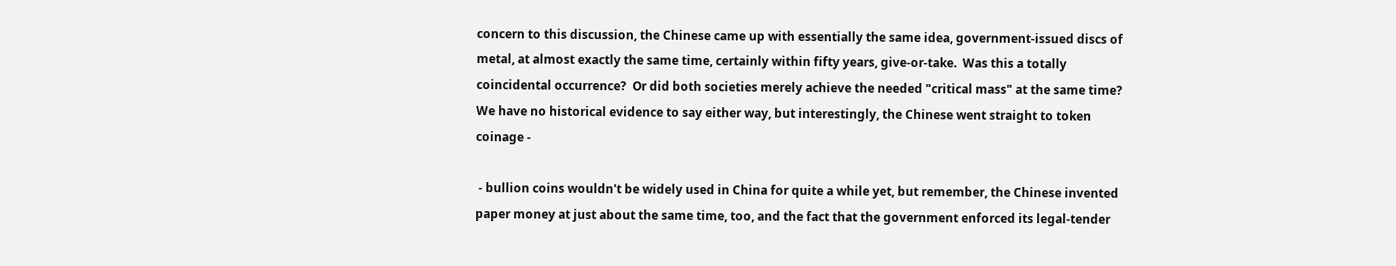concern to this discussion, the Chinese came up with essentially the same idea, government-issued discs of metal, at almost exactly the same time, certainly within fifty years, give-or-take.  Was this a totally coincidental occurrence?  Or did both societies merely achieve the needed "critical mass" at the same time? We have no historical evidence to say either way, but interestingly, the Chinese went straight to token coinage -

 - bullion coins wouldn't be widely used in China for quite a while yet, but remember, the Chinese invented paper money at just about the same time, too, and the fact that the government enforced its legal-tender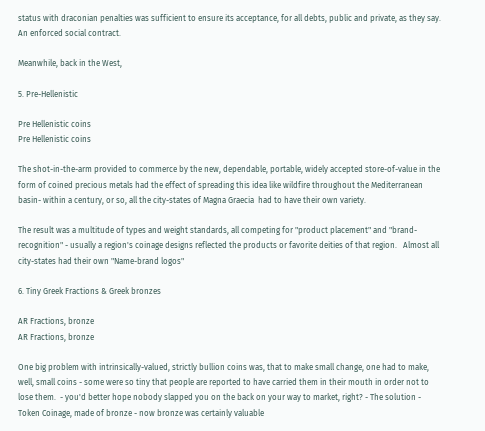status with draconian penalties was sufficient to ensure its acceptance, for all debts, public and private, as they say.  An enforced social contract.

Meanwhile, back in the West,

5. Pre-Hellenistic

Pre Hellenistic coins
Pre Hellenistic coins

The shot-in-the-arm provided to commerce by the new, dependable, portable, widely accepted store-of-value in the form of coined precious metals had the effect of spreading this idea like wildfire throughout the Mediterranean basin- within a century, or so, all the city-states of Magna Graecia  had to have their own variety.

The result was a multitude of types and weight standards, all competing for "product placement" and "brand-recognition" - usually a region's coinage designs reflected the products or favorite deities of that region.   Almost all city-states had their own "Name-brand logos"

6. Tiny Greek Fractions & Greek bronzes

AR Fractions, bronze
AR Fractions, bronze

One big problem with intrinsically-valued, strictly bullion coins was, that to make small change, one had to make, well, small coins - some were so tiny that people are reported to have carried them in their mouth in order not to lose them.  - you'd better hope nobody slapped you on the back on your way to market, right? - The solution - Token Coinage, made of bronze - now bronze was certainly valuable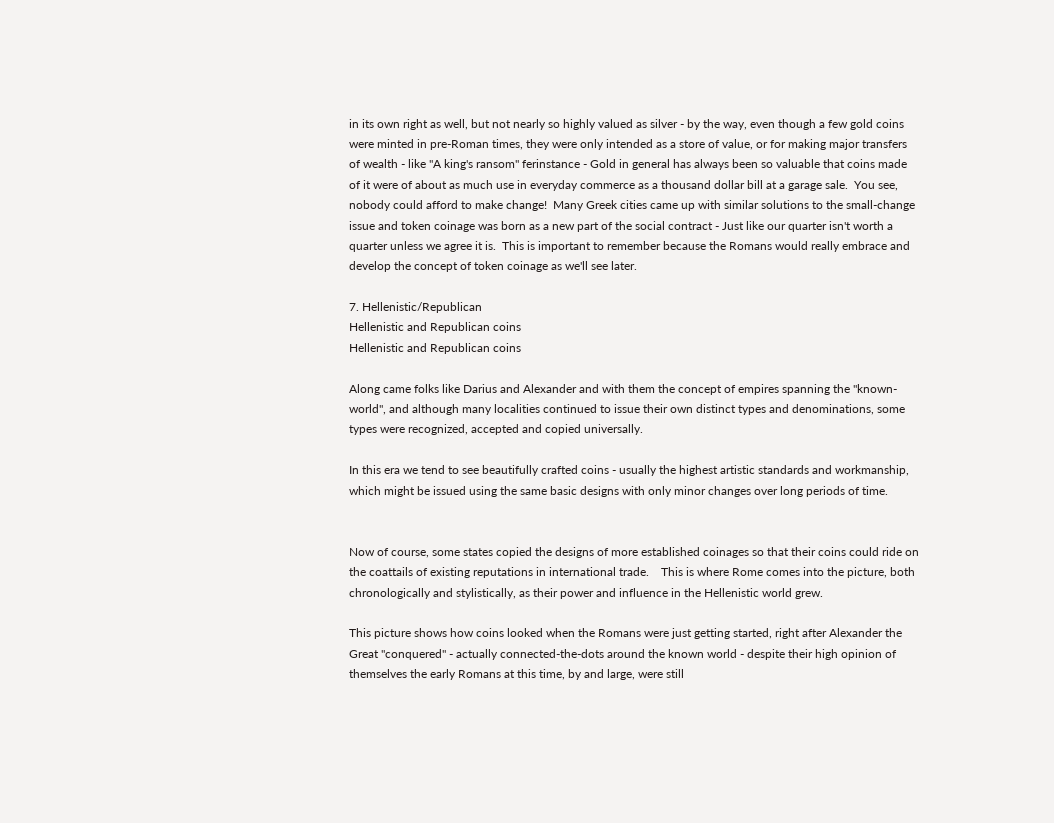in its own right as well, but not nearly so highly valued as silver - by the way, even though a few gold coins were minted in pre-Roman times, they were only intended as a store of value, or for making major transfers of wealth - like "A king's ransom" ferinstance - Gold in general has always been so valuable that coins made of it were of about as much use in everyday commerce as a thousand dollar bill at a garage sale.  You see, nobody could afford to make change!  Many Greek cities came up with similar solutions to the small-change issue and token coinage was born as a new part of the social contract - Just like our quarter isn't worth a quarter unless we agree it is.  This is important to remember because the Romans would really embrace and develop the concept of token coinage as we'll see later.

7. Hellenistic/Republican
Hellenistic and Republican coins
Hellenistic and Republican coins

Along came folks like Darius and Alexander and with them the concept of empires spanning the "known-world", and although many localities continued to issue their own distinct types and denominations, some types were recognized, accepted and copied universally.

In this era we tend to see beautifully crafted coins - usually the highest artistic standards and workmanship, which might be issued using the same basic designs with only minor changes over long periods of time.


Now of course, some states copied the designs of more established coinages so that their coins could ride on the coattails of existing reputations in international trade.    This is where Rome comes into the picture, both chronologically and stylistically, as their power and influence in the Hellenistic world grew.

This picture shows how coins looked when the Romans were just getting started, right after Alexander the Great "conquered" - actually connected-the-dots around the known world - despite their high opinion of themselves the early Romans at this time, by and large, were still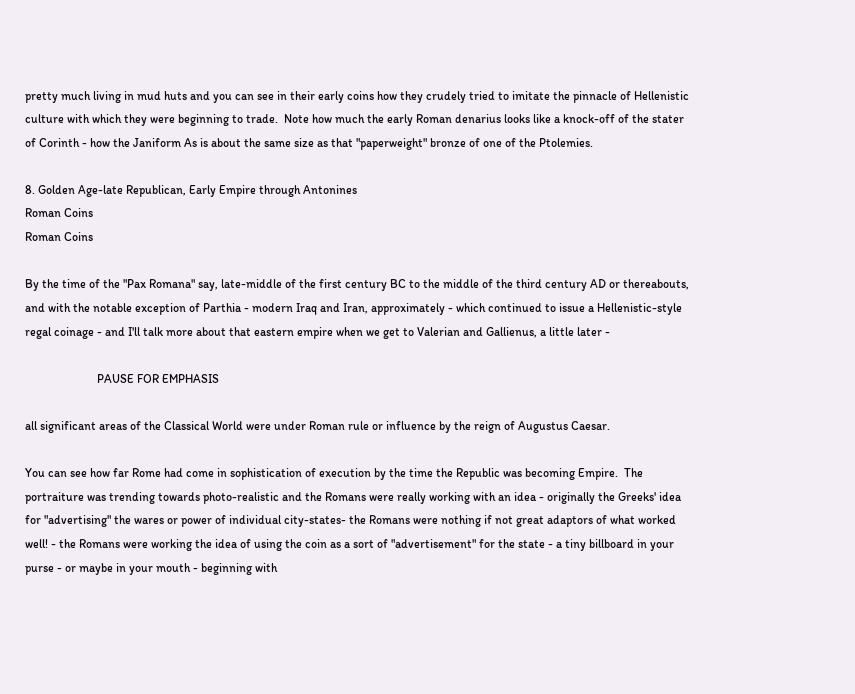pretty much living in mud huts and you can see in their early coins how they crudely tried to imitate the pinnacle of Hellenistic culture with which they were beginning to trade.  Note how much the early Roman denarius looks like a knock-off of the stater of Corinth - how the Janiform As is about the same size as that "paperweight" bronze of one of the Ptolemies.

8. Golden Age-late Republican, Early Empire through Antonines
Roman Coins
Roman Coins

By the time of the "Pax Romana" say, late-middle of the first century BC to the middle of the third century AD or thereabouts, and with the notable exception of Parthia - modern Iraq and Iran, approximately - which continued to issue a Hellenistic-style regal coinage - and I'll talk more about that eastern empire when we get to Valerian and Gallienus, a little later -

                        PAUSE FOR EMPHASIS

all significant areas of the Classical World were under Roman rule or influence by the reign of Augustus Caesar.

You can see how far Rome had come in sophistication of execution by the time the Republic was becoming Empire.  The portraiture was trending towards photo-realistic and the Romans were really working with an idea - originally the Greeks' idea for "advertising" the wares or power of individual city-states- the Romans were nothing if not great adaptors of what worked well! - the Romans were working the idea of using the coin as a sort of "advertisement" for the state - a tiny billboard in your purse - or maybe in your mouth - beginning with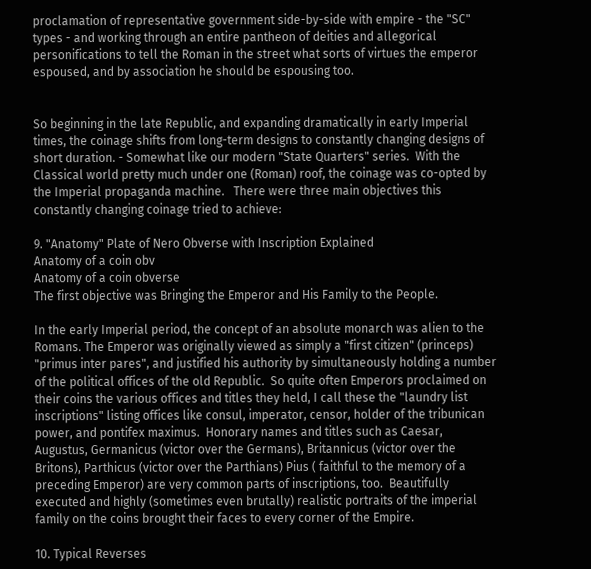proclamation of representative government side-by-side with empire - the "SC" types - and working through an entire pantheon of deities and allegorical personifications to tell the Roman in the street what sorts of virtues the emperor espoused, and by association he should be espousing too.


So beginning in the late Republic, and expanding dramatically in early Imperial times, the coinage shifts from long-term designs to constantly changing designs of short duration. - Somewhat like our modern "State Quarters" series.  With the Classical world pretty much under one (Roman) roof, the coinage was co-opted by the Imperial propaganda machine.   There were three main objectives this constantly changing coinage tried to achieve:

9. "Anatomy" Plate of Nero Obverse with Inscription Explained
Anatomy of a coin obv
Anatomy of a coin obverse
The first objective was Bringing the Emperor and His Family to the People.

In the early Imperial period, the concept of an absolute monarch was alien to the Romans. The Emperor was originally viewed as simply a "first citizen" (princeps) "primus inter pares", and justified his authority by simultaneously holding a number of the political offices of the old Republic.  So quite often Emperors proclaimed on their coins the various offices and titles they held, I call these the "laundry list inscriptions" listing offices like consul, imperator, censor, holder of the tribunican power, and pontifex maximus.  Honorary names and titles such as Caesar, Augustus, Germanicus (victor over the Germans), Britannicus (victor over the Britons), Parthicus (victor over the Parthians) Pius ( faithful to the memory of a preceding Emperor) are very common parts of inscriptions, too.  Beautifully executed and highly (sometimes even brutally) realistic portraits of the imperial family on the coins brought their faces to every corner of the Empire.

10. Typical Reverses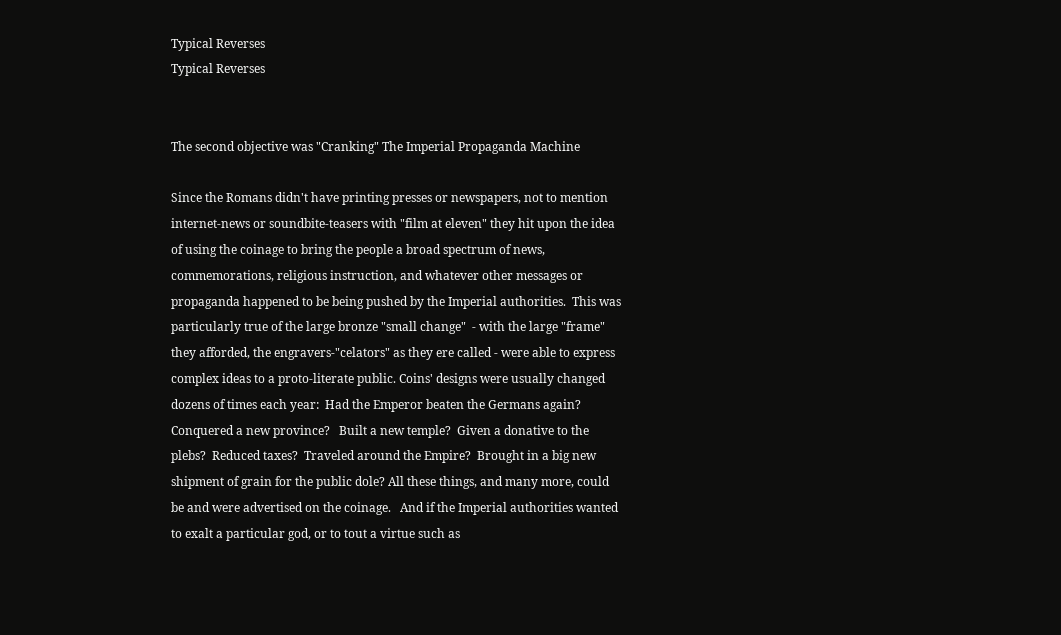Typical Reverses
Typical Reverses


The second objective was "Cranking" The Imperial Propaganda Machine

Since the Romans didn't have printing presses or newspapers, not to mention internet-news or soundbite-teasers with "film at eleven" they hit upon the idea of using the coinage to bring the people a broad spectrum of news, commemorations, religious instruction, and whatever other messages or propaganda happened to be being pushed by the Imperial authorities.  This was particularly true of the large bronze "small change"  - with the large "frame" they afforded, the engravers-"celators" as they ere called - were able to express complex ideas to a proto-literate public. Coins' designs were usually changed dozens of times each year:  Had the Emperor beaten the Germans again?  Conquered a new province?   Built a new temple?  Given a donative to the plebs?  Reduced taxes?  Traveled around the Empire?  Brought in a big new shipment of grain for the public dole? All these things, and many more, could be and were advertised on the coinage.   And if the Imperial authorities wanted to exalt a particular god, or to tout a virtue such as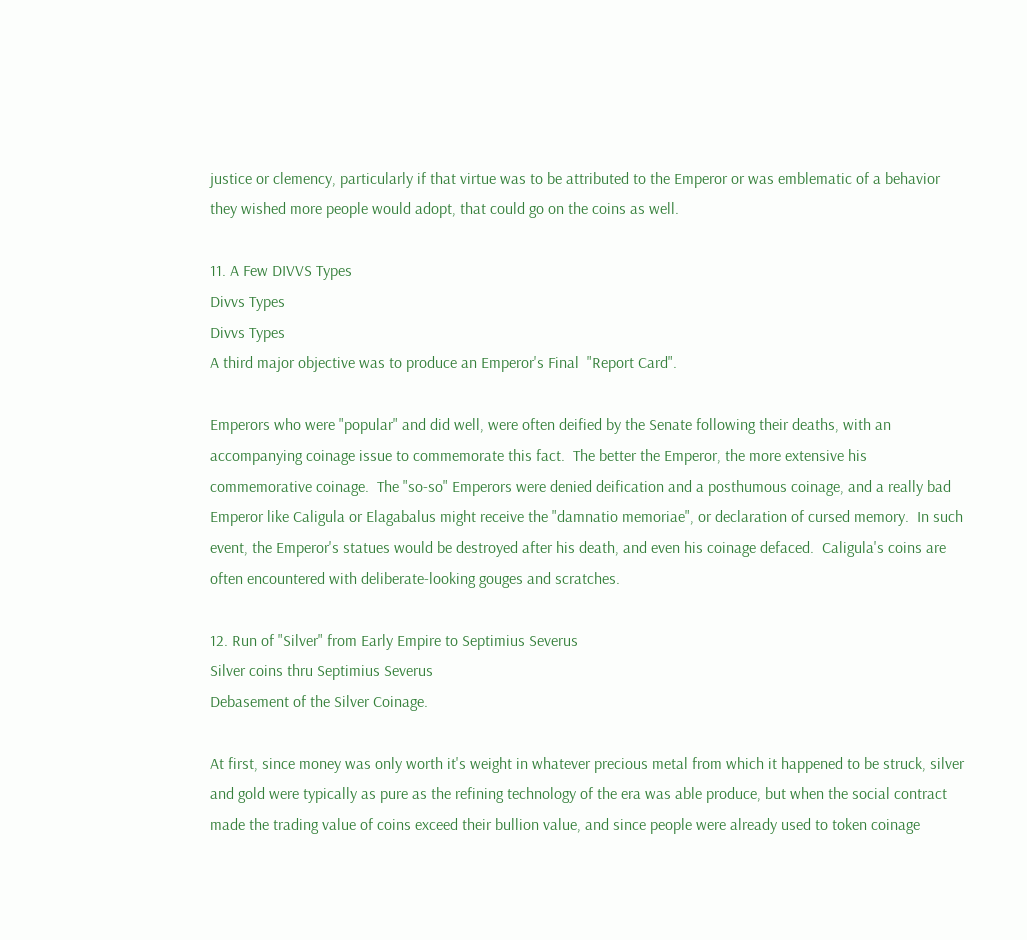justice or clemency, particularly if that virtue was to be attributed to the Emperor or was emblematic of a behavior they wished more people would adopt, that could go on the coins as well.

11. A Few DIVVS Types
Divvs Types
Divvs Types
A third major objective was to produce an Emperor's Final  "Report Card".

Emperors who were "popular" and did well, were often deified by the Senate following their deaths, with an accompanying coinage issue to commemorate this fact.  The better the Emperor, the more extensive his commemorative coinage.  The "so-so" Emperors were denied deification and a posthumous coinage, and a really bad Emperor like Caligula or Elagabalus might receive the "damnatio memoriae", or declaration of cursed memory.  In such event, the Emperor's statues would be destroyed after his death, and even his coinage defaced.  Caligula's coins are often encountered with deliberate-looking gouges and scratches.

12. Run of "Silver" from Early Empire to Septimius Severus
Silver coins thru Septimius Severus
Debasement of the Silver Coinage.

At first, since money was only worth it's weight in whatever precious metal from which it happened to be struck, silver and gold were typically as pure as the refining technology of the era was able produce, but when the social contract made the trading value of coins exceed their bullion value, and since people were already used to token coinage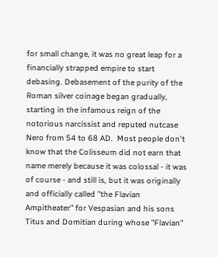for small change, it was no great leap for a financially strapped empire to start debasing. Debasement of the purity of the Roman silver coinage began gradually, starting in the infamous reign of the notorious narcissist and reputed nutcase Nero from 54 to 68 AD.  Most people don't know that the Colisseum did not earn that name merely because it was colossal - it was of course - and still is, but it was originally and officially called "the Flavian Ampitheater" for Vespasian and his sons Titus and Domitian during whose "Flavian"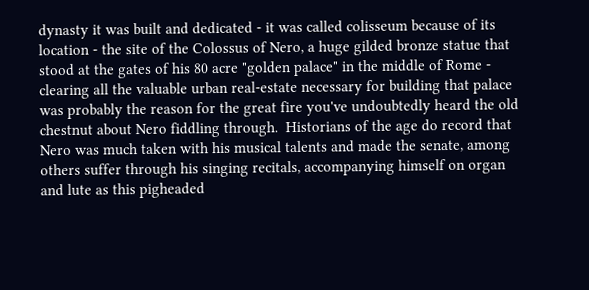dynasty it was built and dedicated - it was called colisseum because of its location - the site of the Colossus of Nero, a huge gilded bronze statue that stood at the gates of his 80 acre "golden palace" in the middle of Rome - clearing all the valuable urban real-estate necessary for building that palace was probably the reason for the great fire you've undoubtedly heard the old chestnut about Nero fiddling through.  Historians of the age do record that Nero was much taken with his musical talents and made the senate, among others suffer through his singing recitals, accompanying himself on organ and lute as this pigheaded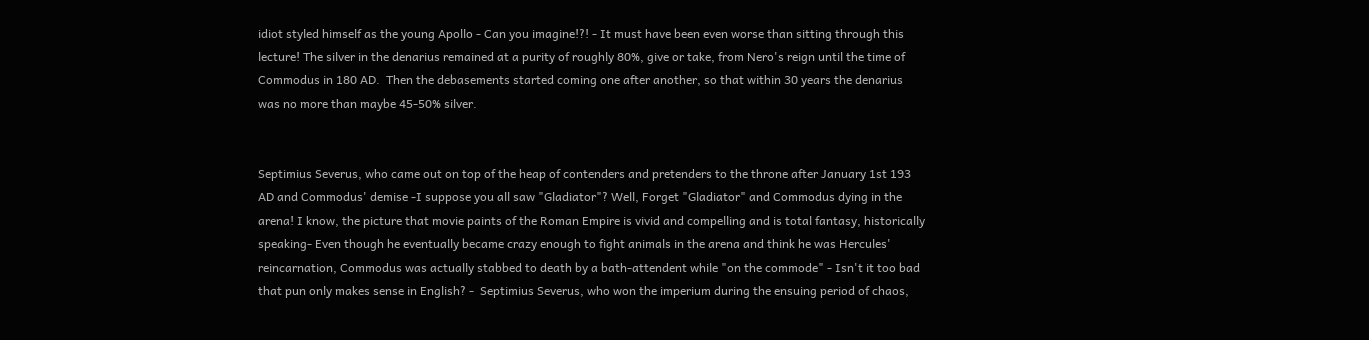idiot styled himself as the young Apollo - Can you imagine!?! - It must have been even worse than sitting through this lecture! The silver in the denarius remained at a purity of roughly 80%, give or take, from Nero's reign until the time of Commodus in 180 AD.  Then the debasements started coming one after another, so that within 30 years the denarius was no more than maybe 45-50% silver.


Septimius Severus, who came out on top of the heap of contenders and pretenders to the throne after January 1st 193 AD and Commodus' demise -I suppose you all saw "Gladiator"? Well, Forget "Gladiator" and Commodus dying in the arena! I know, the picture that movie paints of the Roman Empire is vivid and compelling and is total fantasy, historically speaking- Even though he eventually became crazy enough to fight animals in the arena and think he was Hercules' reincarnation, Commodus was actually stabbed to death by a bath-attendent while "on the commode" - Isn't it too bad that pun only makes sense in English? -  Septimius Severus, who won the imperium during the ensuing period of chaos,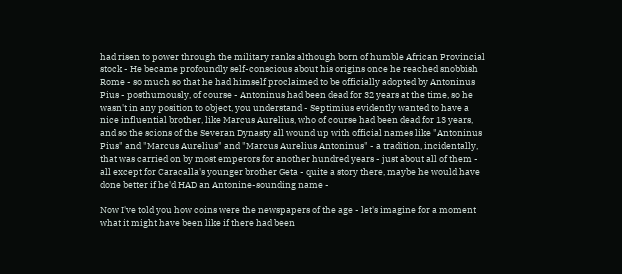had risen to power through the military ranks although born of humble African Provincial stock - He became profoundly self-conscious about his origins once he reached snobbish Rome - so much so that he had himself proclaimed to be officially adopted by Antoninus Pius - posthumously, of course - Antoninus had been dead for 32 years at the time, so he wasn't in any position to object, you understand - Septimius evidently wanted to have a nice influential brother, like Marcus Aurelius, who of course had been dead for 13 years, and so the scions of the Severan Dynasty all wound up with official names like "Antoninus Pius" and "Marcus Aurelius" and "Marcus Aurelius Antoninus" - a tradition, incidentally, that was carried on by most emperors for another hundred years - just about all of them - all except for Caracalla's younger brother Geta - quite a story there, maybe he would have done better if he'd HAD an Antonine-sounding name -

Now I've told you how coins were the newspapers of the age - let's imagine for a moment what it might have been like if there had been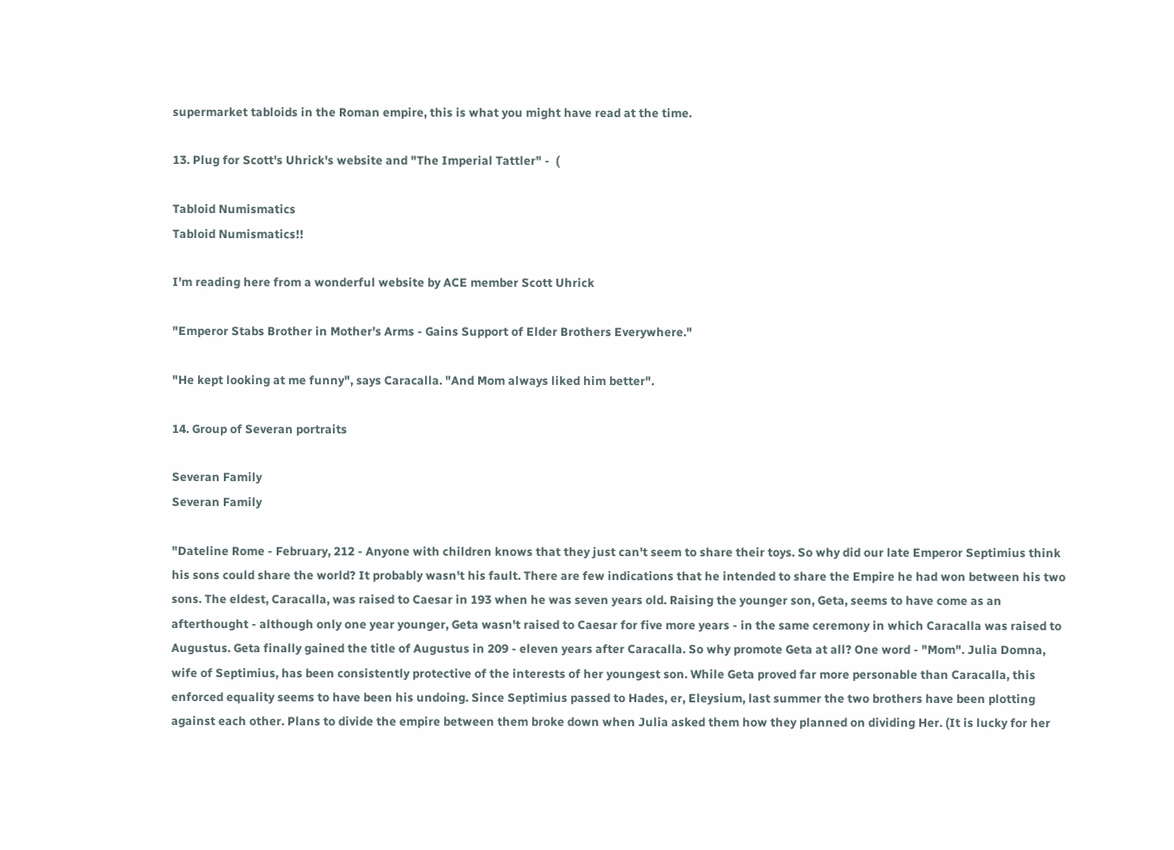supermarket tabloids in the Roman empire, this is what you might have read at the time.

13. Plug for Scott's Uhrick's website and "The Imperial Tattler" -  (

Tabloid Numismatics
Tabloid Numismatics!!

I'm reading here from a wonderful website by ACE member Scott Uhrick

"Emperor Stabs Brother in Mother's Arms - Gains Support of Elder Brothers Everywhere."

"He kept looking at me funny", says Caracalla. "And Mom always liked him better".

14. Group of Severan portraits

Severan Family
Severan Family

"Dateline Rome - February, 212 - Anyone with children knows that they just can't seem to share their toys. So why did our late Emperor Septimius think his sons could share the world? It probably wasn't his fault. There are few indications that he intended to share the Empire he had won between his two sons. The eldest, Caracalla, was raised to Caesar in 193 when he was seven years old. Raising the younger son, Geta, seems to have come as an afterthought - although only one year younger, Geta wasn't raised to Caesar for five more years - in the same ceremony in which Caracalla was raised to Augustus. Geta finally gained the title of Augustus in 209 - eleven years after Caracalla. So why promote Geta at all? One word - "Mom". Julia Domna, wife of Septimius, has been consistently protective of the interests of her youngest son. While Geta proved far more personable than Caracalla, this enforced equality seems to have been his undoing. Since Septimius passed to Hades, er, Eleysium, last summer the two brothers have been plotting against each other. Plans to divide the empire between them broke down when Julia asked them how they planned on dividing Her. (It is lucky for her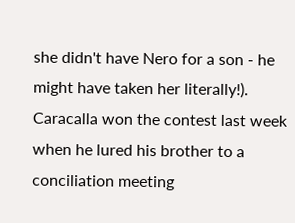she didn't have Nero for a son - he might have taken her literally!). Caracalla won the contest last week when he lured his brother to a conciliation meeting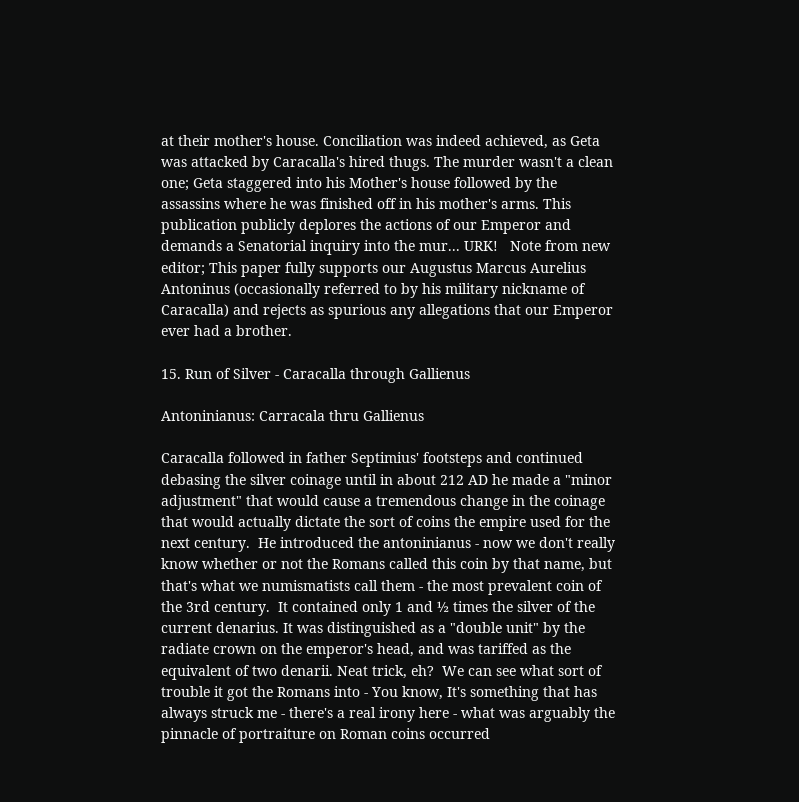at their mother's house. Conciliation was indeed achieved, as Geta was attacked by Caracalla's hired thugs. The murder wasn't a clean one; Geta staggered into his Mother's house followed by the assassins where he was finished off in his mother's arms. This publication publicly deplores the actions of our Emperor and demands a Senatorial inquiry into the mur... URK!   Note from new editor; This paper fully supports our Augustus Marcus Aurelius Antoninus (occasionally referred to by his military nickname of Caracalla) and rejects as spurious any allegations that our Emperor ever had a brother.

15. Run of Silver - Caracalla through Gallienus

Antoninianus: Carracala thru Gallienus

Caracalla followed in father Septimius' footsteps and continued debasing the silver coinage until in about 212 AD he made a "minor adjustment" that would cause a tremendous change in the coinage that would actually dictate the sort of coins the empire used for the next century.  He introduced the antoninianus - now we don't really know whether or not the Romans called this coin by that name, but that's what we numismatists call them - the most prevalent coin of the 3rd century.  It contained only 1 and ½ times the silver of the current denarius. It was distinguished as a "double unit" by the radiate crown on the emperor's head, and was tariffed as the equivalent of two denarii. Neat trick, eh?  We can see what sort of trouble it got the Romans into - You know, It's something that has always struck me - there's a real irony here - what was arguably the pinnacle of portraiture on Roman coins occurred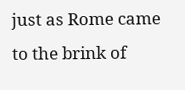just as Rome came to the brink of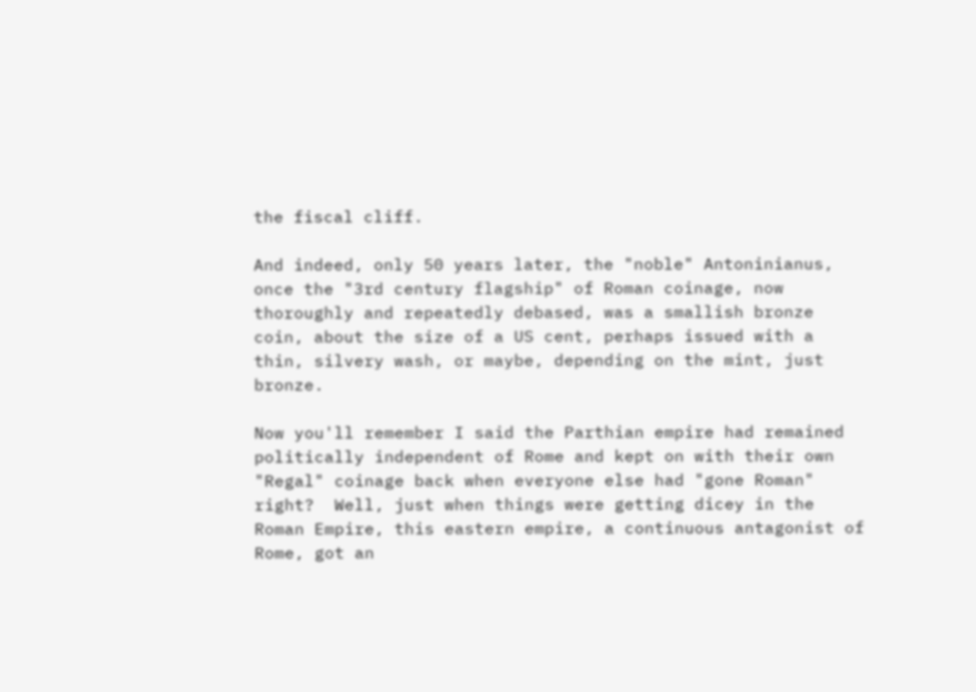the fiscal cliff.

And indeed, only 50 years later, the "noble" Antoninianus, once the "3rd century flagship" of Roman coinage, now thoroughly and repeatedly debased, was a smallish bronze coin, about the size of a US cent, perhaps issued with a thin, silvery wash, or maybe, depending on the mint, just bronze.

Now you'll remember I said the Parthian empire had remained politically independent of Rome and kept on with their own "Regal" coinage back when everyone else had "gone Roman" right?  Well, just when things were getting dicey in the Roman Empire, this eastern empire, a continuous antagonist of Rome, got an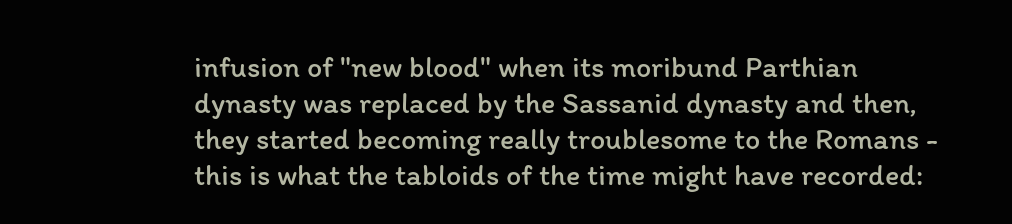infusion of "new blood" when its moribund Parthian dynasty was replaced by the Sassanid dynasty and then, they started becoming really troublesome to the Romans - this is what the tabloids of the time might have recorded: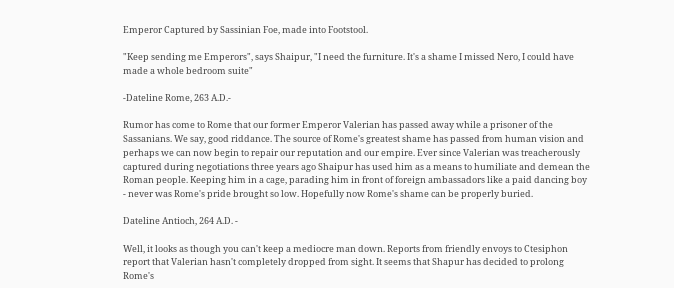Emperor Captured by Sassinian Foe, made into Footstool.

"Keep sending me Emperors", says Shaipur, "I need the furniture. It's a shame I missed Nero, I could have made a whole bedroom suite"

-Dateline Rome, 263 A.D.-

Rumor has come to Rome that our former Emperor Valerian has passed away while a prisoner of the Sassanians. We say, good riddance. The source of Rome's greatest shame has passed from human vision and perhaps we can now begin to repair our reputation and our empire. Ever since Valerian was treacherously captured during negotiations three years ago Shaipur has used him as a means to humiliate and demean the Roman people. Keeping him in a cage, parading him in front of foreign ambassadors like a paid dancing boy - never was Rome's pride brought so low. Hopefully now Rome's shame can be properly buried.

Dateline Antioch, 264 A.D. -

Well, it looks as though you can't keep a mediocre man down. Reports from friendly envoys to Ctesiphon report that Valerian hasn't completely dropped from sight. It seems that Shapur has decided to prolong Rome's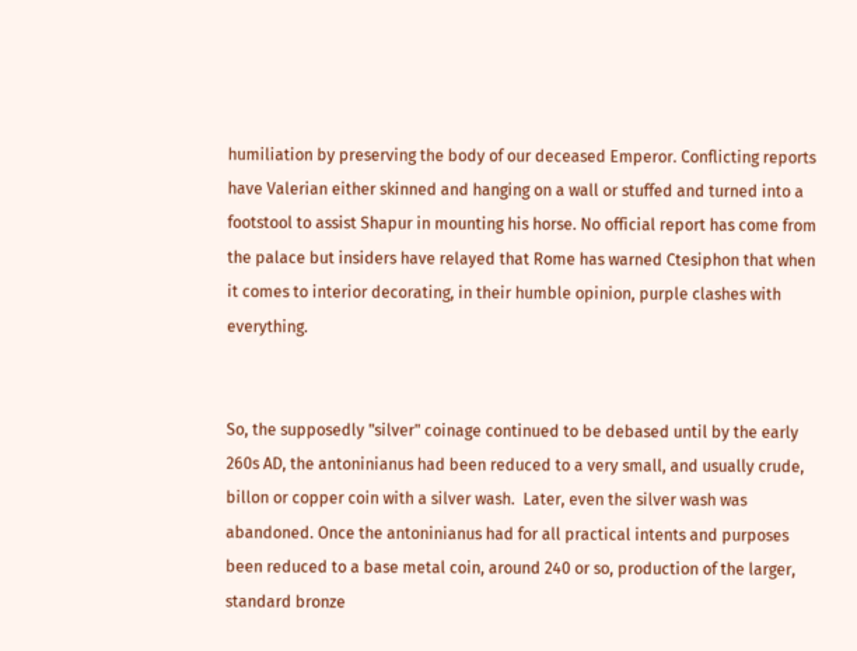humiliation by preserving the body of our deceased Emperor. Conflicting reports have Valerian either skinned and hanging on a wall or stuffed and turned into a footstool to assist Shapur in mounting his horse. No official report has come from the palace but insiders have relayed that Rome has warned Ctesiphon that when it comes to interior decorating, in their humble opinion, purple clashes with everything.


So, the supposedly "silver" coinage continued to be debased until by the early 260s AD, the antoninianus had been reduced to a very small, and usually crude, billon or copper coin with a silver wash.  Later, even the silver wash was abandoned. Once the antoninianus had for all practical intents and purposes been reduced to a base metal coin, around 240 or so, production of the larger, standard bronze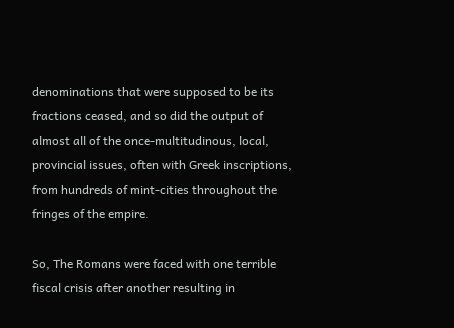denominations that were supposed to be its fractions ceased, and so did the output of almost all of the once-multitudinous, local, provincial issues, often with Greek inscriptions, from hundreds of mint-cities throughout the fringes of the empire.

So, The Romans were faced with one terrible fiscal crisis after another resulting in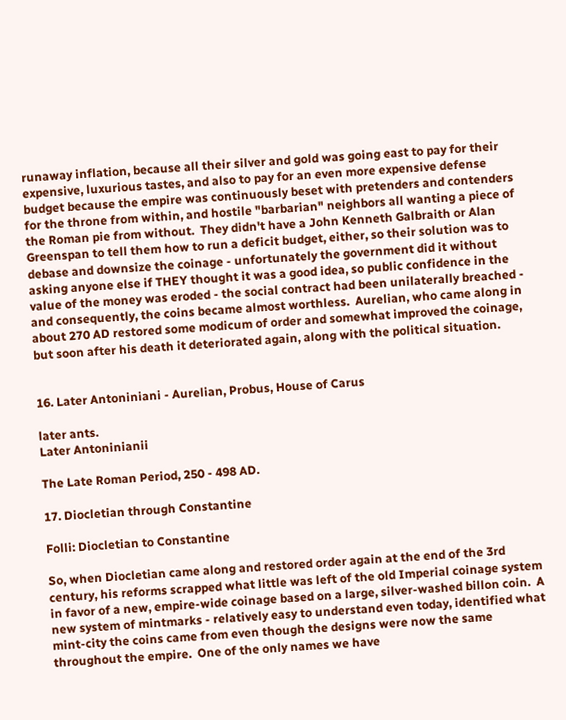runaway inflation, because all their silver and gold was going east to pay for their expensive, luxurious tastes, and also to pay for an even more expensive defense budget because the empire was continuously beset with pretenders and contenders for the throne from within, and hostile "barbarian" neighbors all wanting a piece of the Roman pie from without.  They didn't have a John Kenneth Galbraith or Alan Greenspan to tell them how to run a deficit budget, either, so their solution was to debase and downsize the coinage - unfortunately the government did it without asking anyone else if THEY thought it was a good idea, so public confidence in the value of the money was eroded - the social contract had been unilaterally breached - and consequently, the coins became almost worthless.  Aurelian, who came along in about 270 AD restored some modicum of order and somewhat improved the coinage, but soon after his death it deteriorated again, along with the political situation.


16. Later Antoniniani - Aurelian, Probus, House of Carus

later ants.
Later Antoninianii

The Late Roman Period, 250 - 498 AD.

17. Diocletian through Constantine

Folli: Diocletian to Constantine

So, when Diocletian came along and restored order again at the end of the 3rd century, his reforms scrapped what little was left of the old Imperial coinage system in favor of a new, empire-wide coinage based on a large, silver-washed billon coin.  A new system of mintmarks - relatively easy to understand even today, identified what mint-city the coins came from even though the designs were now the same throughout the empire.  One of the only names we have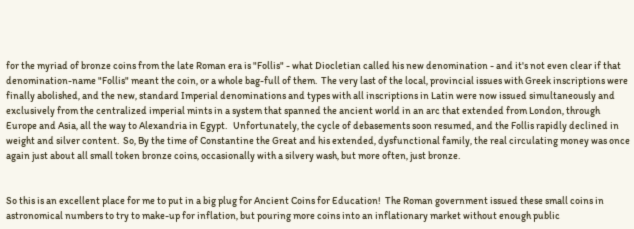for the myriad of bronze coins from the late Roman era is "Follis" - what Diocletian called his new denomination - and it's not even clear if that denomination-name "Follis" meant the coin, or a whole bag-full of them.  The very last of the local, provincial issues with Greek inscriptions were finally abolished, and the new, standard Imperial denominations and types with all inscriptions in Latin were now issued simultaneously and exclusively from the centralized imperial mints in a system that spanned the ancient world in an arc that extended from London, through Europe and Asia, all the way to Alexandria in Egypt.   Unfortunately, the cycle of debasements soon resumed, and the Follis rapidly declined in weight and silver content.  So, By the time of Constantine the Great and his extended, dysfunctional family, the real circulating money was once again just about all small token bronze coins, occasionally with a silvery wash, but more often, just bronze.


So this is an excellent place for me to put in a big plug for Ancient Coins for Education!  The Roman government issued these small coins in astronomical numbers to try to make-up for inflation, but pouring more coins into an inflationary market without enough public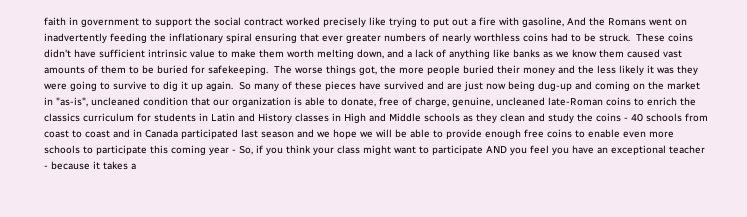faith in government to support the social contract worked precisely like trying to put out a fire with gasoline, And the Romans went on inadvertently feeding the inflationary spiral ensuring that ever greater numbers of nearly worthless coins had to be struck.  These coins didn't have sufficient intrinsic value to make them worth melting down, and a lack of anything like banks as we know them caused vast amounts of them to be buried for safekeeping.  The worse things got, the more people buried their money and the less likely it was they were going to survive to dig it up again.  So many of these pieces have survived and are just now being dug-up and coming on the market in "as-is", uncleaned condition that our organization is able to donate, free of charge, genuine, uncleaned late-Roman coins to enrich the classics curriculum for students in Latin and History classes in High and Middle schools as they clean and study the coins - 40 schools from coast to coast and in Canada participated last season and we hope we will be able to provide enough free coins to enable even more schools to participate this coming year - So, if you think your class might want to participate AND you feel you have an exceptional teacher - because it takes a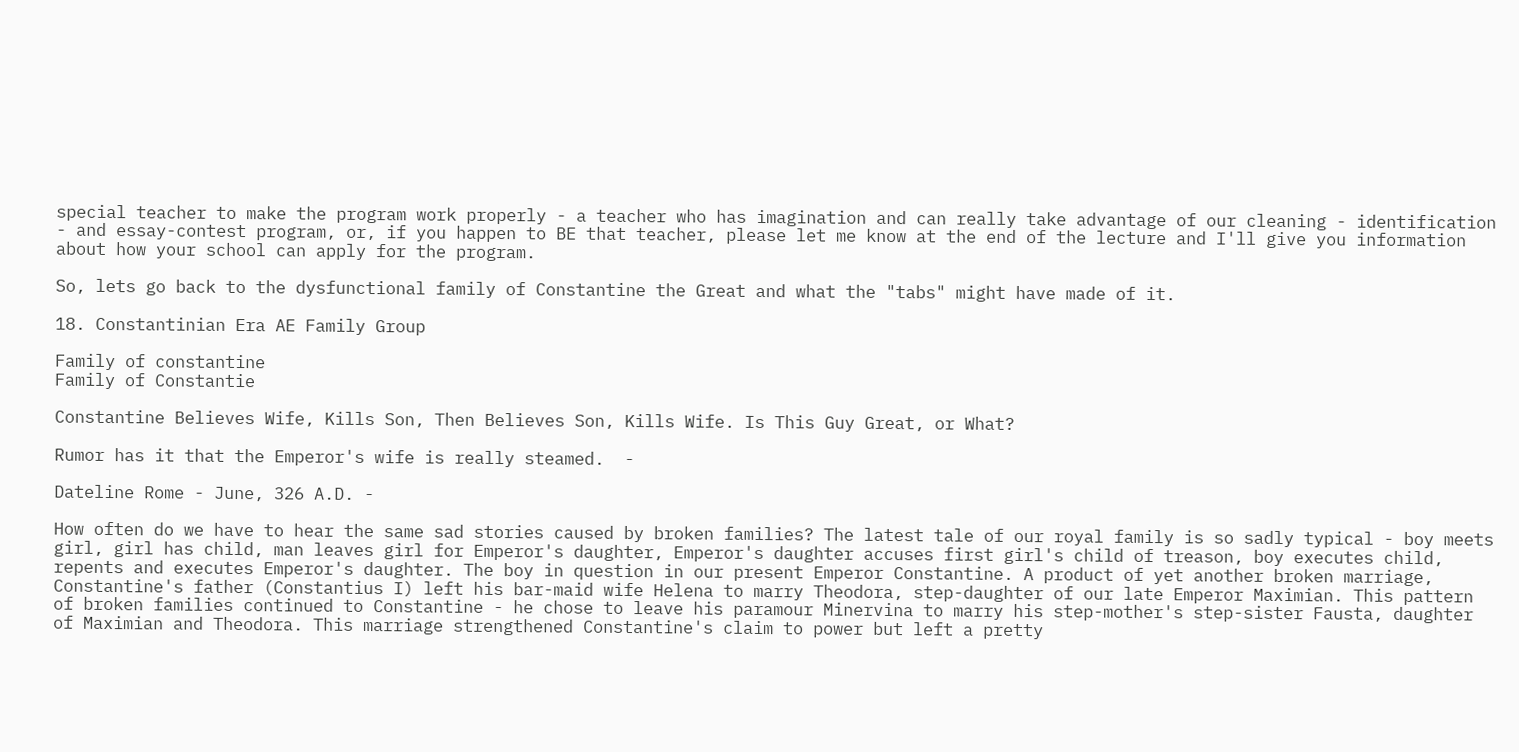special teacher to make the program work properly - a teacher who has imagination and can really take advantage of our cleaning - identification - and essay-contest program, or, if you happen to BE that teacher, please let me know at the end of the lecture and I'll give you information about how your school can apply for the program.

So, lets go back to the dysfunctional family of Constantine the Great and what the "tabs" might have made of it.

18. Constantinian Era AE Family Group

Family of constantine
Family of Constantie

Constantine Believes Wife, Kills Son, Then Believes Son, Kills Wife. Is This Guy Great, or What?

Rumor has it that the Emperor's wife is really steamed.  -

Dateline Rome - June, 326 A.D. -

How often do we have to hear the same sad stories caused by broken families? The latest tale of our royal family is so sadly typical - boy meets girl, girl has child, man leaves girl for Emperor's daughter, Emperor's daughter accuses first girl's child of treason, boy executes child, repents and executes Emperor's daughter. The boy in question in our present Emperor Constantine. A product of yet another broken marriage, Constantine's father (Constantius I) left his bar-maid wife Helena to marry Theodora, step-daughter of our late Emperor Maximian. This pattern of broken families continued to Constantine - he chose to leave his paramour Minervina to marry his step-mother's step-sister Fausta, daughter of Maximian and Theodora. This marriage strengthened Constantine's claim to power but left a pretty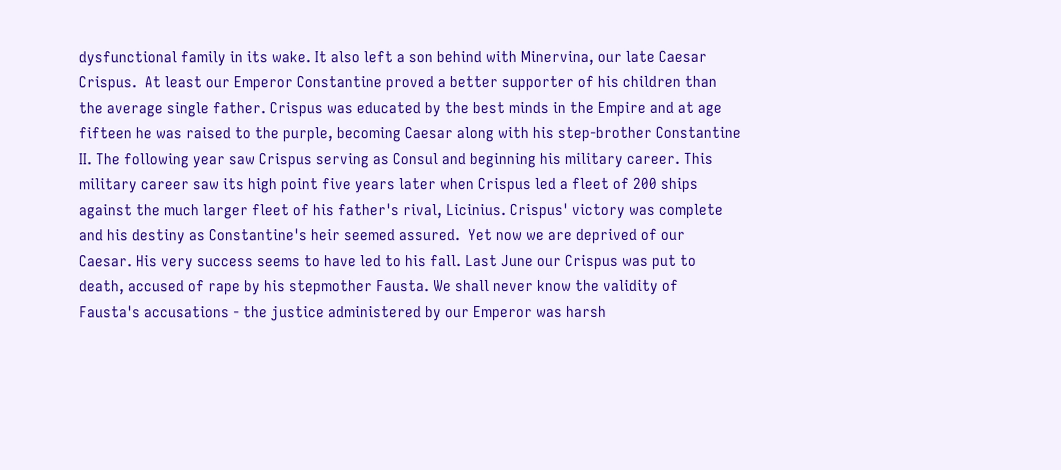dysfunctional family in its wake. It also left a son behind with Minervina, our late Caesar Crispus.  At least our Emperor Constantine proved a better supporter of his children than the average single father. Crispus was educated by the best minds in the Empire and at age fifteen he was raised to the purple, becoming Caesar along with his step-brother Constantine II. The following year saw Crispus serving as Consul and beginning his military career. This military career saw its high point five years later when Crispus led a fleet of 200 ships against the much larger fleet of his father's rival, Licinius. Crispus' victory was complete and his destiny as Constantine's heir seemed assured.  Yet now we are deprived of our Caesar. His very success seems to have led to his fall. Last June our Crispus was put to death, accused of rape by his stepmother Fausta. We shall never know the validity of Fausta's accusations - the justice administered by our Emperor was harsh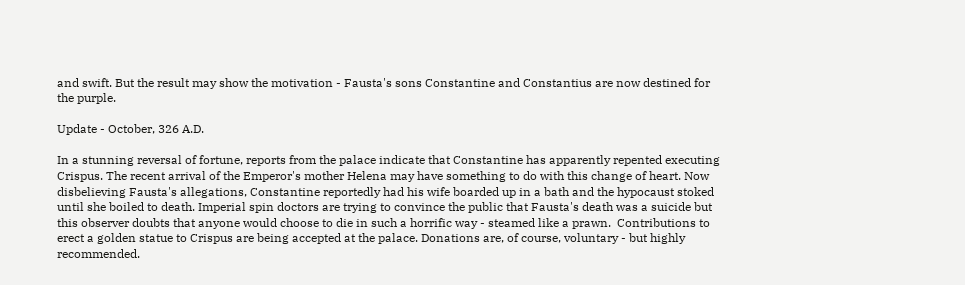and swift. But the result may show the motivation - Fausta's sons Constantine and Constantius are now destined for the purple.

Update - October, 326 A.D.

In a stunning reversal of fortune, reports from the palace indicate that Constantine has apparently repented executing Crispus. The recent arrival of the Emperor's mother Helena may have something to do with this change of heart. Now disbelieving Fausta's allegations, Constantine reportedly had his wife boarded up in a bath and the hypocaust stoked until she boiled to death. Imperial spin doctors are trying to convince the public that Fausta's death was a suicide but this observer doubts that anyone would choose to die in such a horrific way - steamed like a prawn.  Contributions to erect a golden statue to Crispus are being accepted at the palace. Donations are, of course, voluntary - but highly recommended.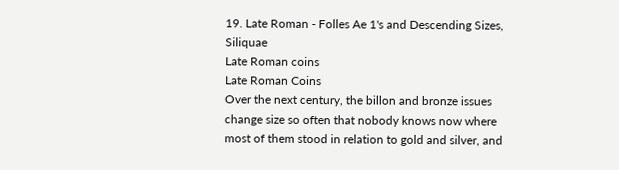19. Late Roman - Folles Ae 1's and Descending Sizes, Siliquae
Late Roman coins
Late Roman Coins
Over the next century, the billon and bronze issues change size so often that nobody knows now where most of them stood in relation to gold and silver, and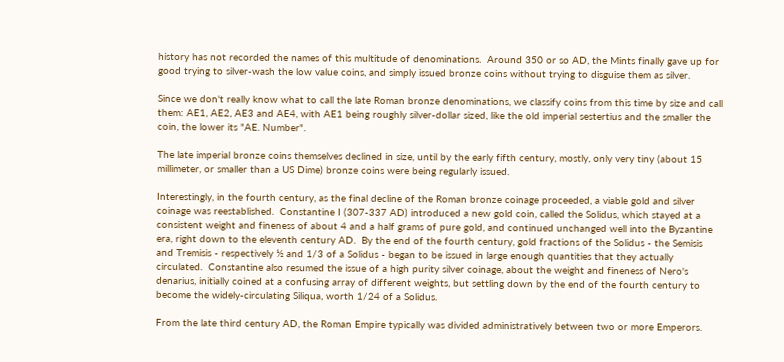history has not recorded the names of this multitude of denominations.  Around 350 or so AD, the Mints finally gave up for good trying to silver-wash the low value coins, and simply issued bronze coins without trying to disguise them as silver.

Since we don't really know what to call the late Roman bronze denominations, we classify coins from this time by size and call them: AE1, AE2, AE3 and AE4, with AE1 being roughly silver-dollar sized, like the old imperial sestertius and the smaller the coin, the lower its "AE. Number".

The late imperial bronze coins themselves declined in size, until by the early fifth century, mostly, only very tiny (about 15 millimeter, or smaller than a US Dime) bronze coins were being regularly issued.

Interestingly, in the fourth century, as the final decline of the Roman bronze coinage proceeded, a viable gold and silver coinage was reestablished.  Constantine I (307-337 AD) introduced a new gold coin, called the Solidus, which stayed at a consistent weight and fineness of about 4 and a half grams of pure gold, and continued unchanged well into the Byzantine era, right down to the eleventh century AD.  By the end of the fourth century, gold fractions of the Solidus - the Semisis and Tremisis - respectively ½ and 1/3 of a Solidus - began to be issued in large enough quantities that they actually circulated.  Constantine also resumed the issue of a high purity silver coinage, about the weight and fineness of Nero's denarius, initially coined at a confusing array of different weights, but settling down by the end of the fourth century to become the widely-circulating Siliqua, worth 1/24 of a Solidus.

From the late third century AD, the Roman Empire typically was divided administratively between two or more Emperors.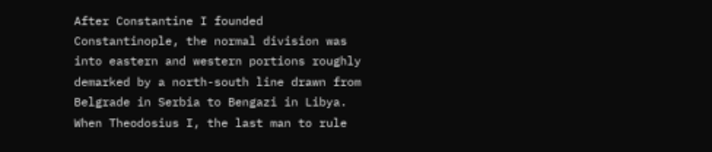After Constantine I founded Constantinople, the normal division was into eastern and western portions roughly demarked by a north-south line drawn from Belgrade in Serbia to Bengazi in Libya. When Theodosius I, the last man to rule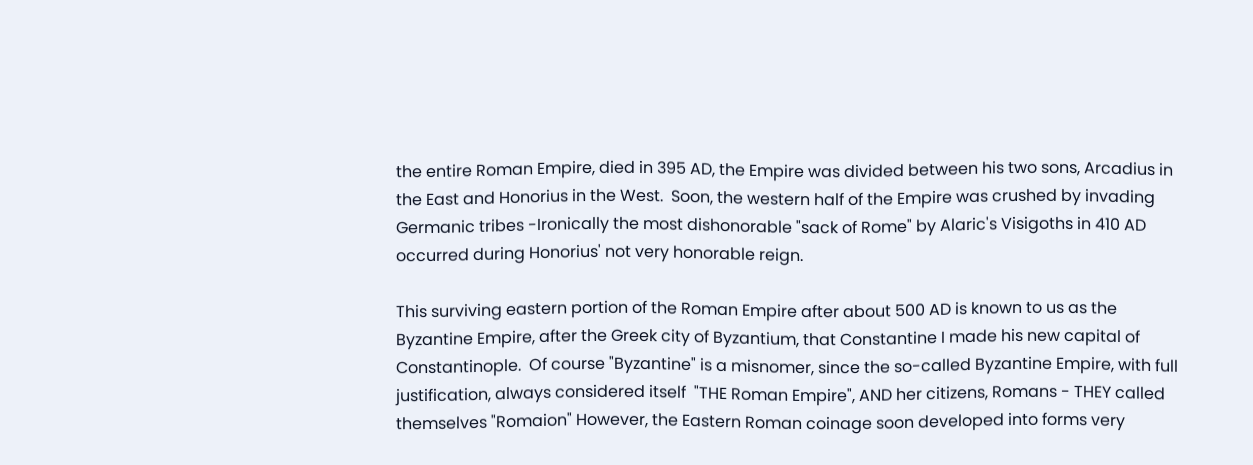the entire Roman Empire, died in 395 AD, the Empire was divided between his two sons, Arcadius in the East and Honorius in the West.  Soon, the western half of the Empire was crushed by invading Germanic tribes -Ironically the most dishonorable "sack of Rome" by Alaric's Visigoths in 410 AD occurred during Honorius' not very honorable reign.

This surviving eastern portion of the Roman Empire after about 500 AD is known to us as the Byzantine Empire, after the Greek city of Byzantium, that Constantine I made his new capital of Constantinople.  Of course "Byzantine" is a misnomer, since the so-called Byzantine Empire, with full justification, always considered itself  "THE Roman Empire", AND her citizens, Romans - THEY called themselves "Romaion" However, the Eastern Roman coinage soon developed into forms very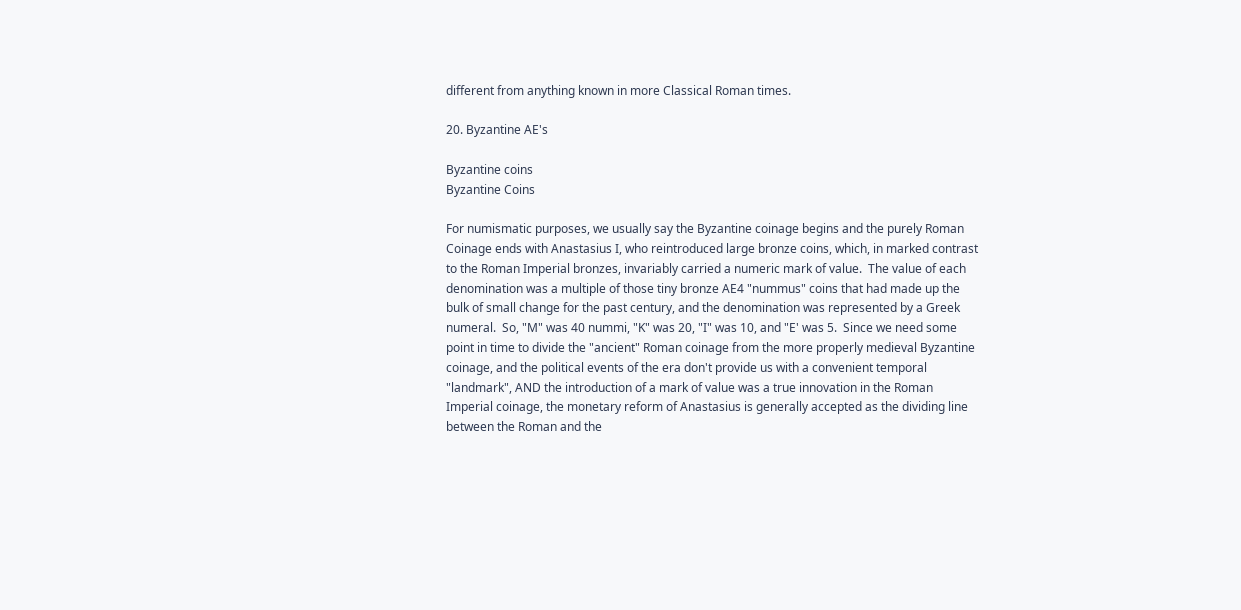different from anything known in more Classical Roman times.

20. Byzantine AE's

Byzantine coins
Byzantine Coins

For numismatic purposes, we usually say the Byzantine coinage begins and the purely Roman Coinage ends with Anastasius I, who reintroduced large bronze coins, which, in marked contrast to the Roman Imperial bronzes, invariably carried a numeric mark of value.  The value of each denomination was a multiple of those tiny bronze AE4 "nummus" coins that had made up the bulk of small change for the past century, and the denomination was represented by a Greek numeral.  So, "M" was 40 nummi, "K" was 20, "I" was 10, and "E' was 5.  Since we need some point in time to divide the "ancient" Roman coinage from the more properly medieval Byzantine coinage, and the political events of the era don't provide us with a convenient temporal "landmark", AND the introduction of a mark of value was a true innovation in the Roman Imperial coinage, the monetary reform of Anastasius is generally accepted as the dividing line between the Roman and the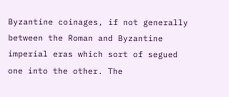Byzantine coinages, if not generally between the Roman and Byzantine imperial eras which sort of segued one into the other. The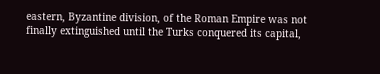eastern, Byzantine division, of the Roman Empire was not finally extinguished until the Turks conquered its capital,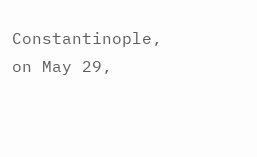Constantinople, on May 29,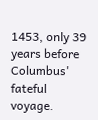1453, only 39 years before Columbus' fateful voyage.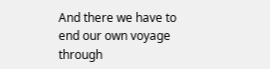And there we have to end our own voyage through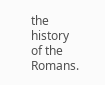the history of the Romans.